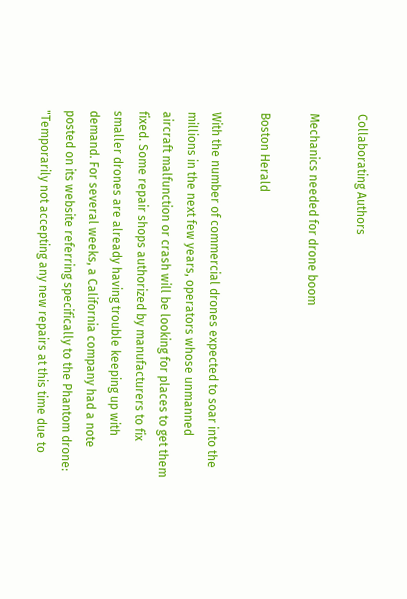Collaborating Authors

Mechanics needed for drone boom

Boston Herald

With the number of commercial drones expected to soar into the millions in the next few years, operators whose unmanned aircraft malfunction or crash will be looking for places to get them fixed. Some repair shops authorized by manufacturers to fix smaller drones are already having trouble keeping up with demand. For several weeks, a California company had a note posted on its website referring specifically to the Phantom drone: "Temporarily not accepting any new repairs at this time due to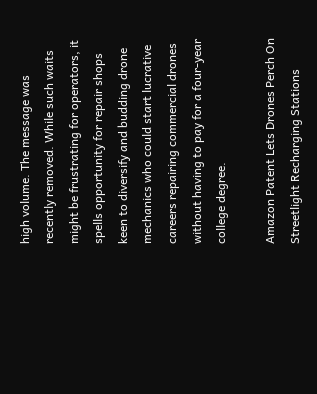high volume. The message was recently removed. While such waits might be frustrating for operators, it spells opportunity for repair shops keen to diversify and budding drone mechanics who could start lucrative careers repairing commercial drones without having to pay for a four-year college degree.

Amazon Patent Lets Drones Perch On Streetlight Recharging Stations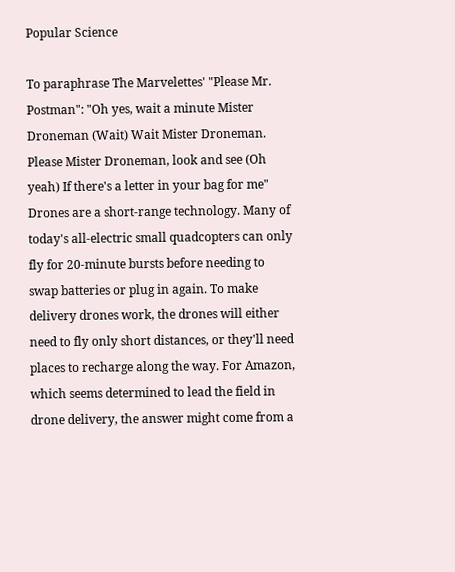Popular Science

To paraphrase The Marvelettes' "Please Mr. Postman": "Oh yes, wait a minute Mister Droneman (Wait) Wait Mister Droneman. Please Mister Droneman, look and see (Oh yeah) If there's a letter in your bag for me" Drones are a short-range technology. Many of today's all-electric small quadcopters can only fly for 20-minute bursts before needing to swap batteries or plug in again. To make delivery drones work, the drones will either need to fly only short distances, or they'll need places to recharge along the way. For Amazon, which seems determined to lead the field in drone delivery, the answer might come from a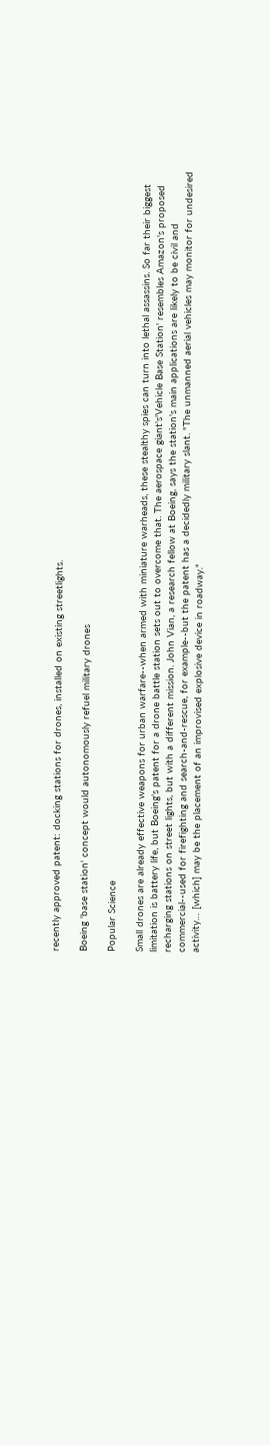recently approved patent: docking stations for drones, installed on existing streetlights.

Boeing 'base station' concept would autonomously refuel military drones

Popular Science

Small drones are already effective weapons for urban warfare--when armed with miniature warheads, these stealthy spies can turn into lethal assassins. So far their biggest limitation is battery life, but Boeing's patent for a drone battle station sets out to overcome that. The aerospace giant's'Vehicle Base Station' resembles Amazon's proposed recharging stations on street lights, but with a different mission. John Vian, a research fellow at Boeing, says the station's main applications are likely to be civil and commercial--used for firefighting and search-and-rescue, for example--but the patent has a decidedly military slant. "The unmanned aerial vehicles may monitor for undesired activity… [which] may be the placement of an improvised explosive device in roadway."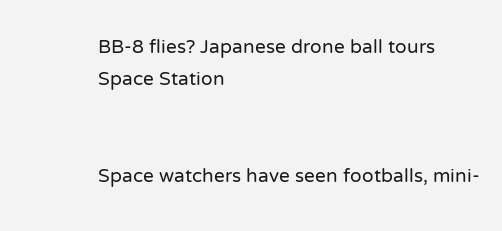BB-8 flies? Japanese drone ball tours Space Station


Space watchers have seen footballs, mini-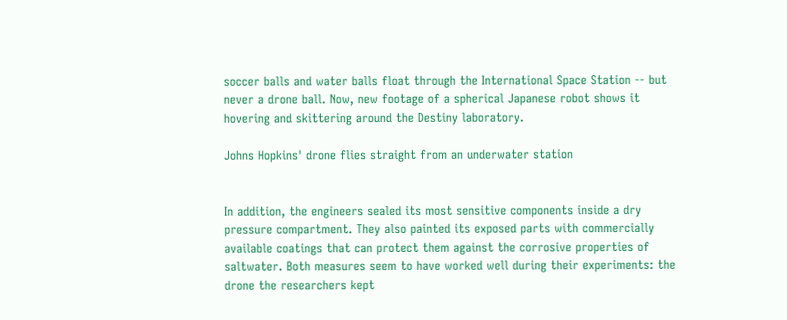soccer balls and water balls float through the International Space Station -- but never a drone ball. Now, new footage of a spherical Japanese robot shows it hovering and skittering around the Destiny laboratory.

Johns Hopkins' drone flies straight from an underwater station


In addition, the engineers sealed its most sensitive components inside a dry pressure compartment. They also painted its exposed parts with commercially available coatings that can protect them against the corrosive properties of saltwater. Both measures seem to have worked well during their experiments: the drone the researchers kept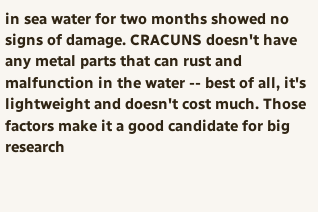in sea water for two months showed no signs of damage. CRACUNS doesn't have any metal parts that can rust and malfunction in the water -- best of all, it's lightweight and doesn't cost much. Those factors make it a good candidate for big research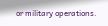or military operations.